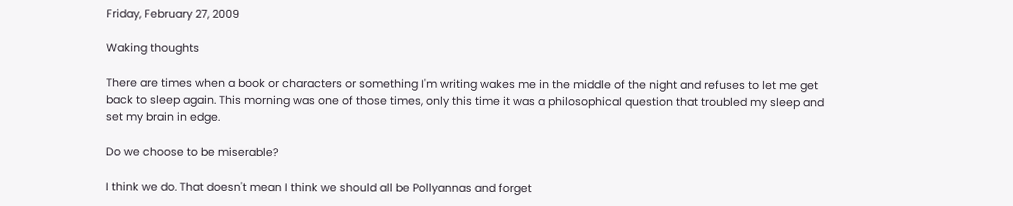Friday, February 27, 2009

Waking thoughts

There are times when a book or characters or something I'm writing wakes me in the middle of the night and refuses to let me get back to sleep again. This morning was one of those times, only this time it was a philosophical question that troubled my sleep and set my brain in edge.

Do we choose to be miserable?

I think we do. That doesn't mean I think we should all be Pollyannas and forget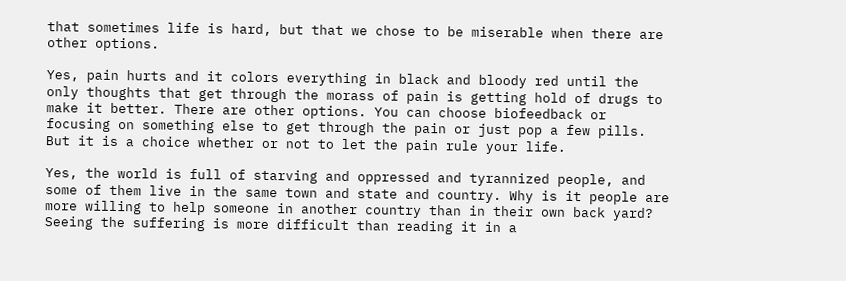that sometimes life is hard, but that we chose to be miserable when there are other options.

Yes, pain hurts and it colors everything in black and bloody red until the only thoughts that get through the morass of pain is getting hold of drugs to make it better. There are other options. You can choose biofeedback or focusing on something else to get through the pain or just pop a few pills. But it is a choice whether or not to let the pain rule your life.

Yes, the world is full of starving and oppressed and tyrannized people, and some of them live in the same town and state and country. Why is it people are more willing to help someone in another country than in their own back yard? Seeing the suffering is more difficult than reading it in a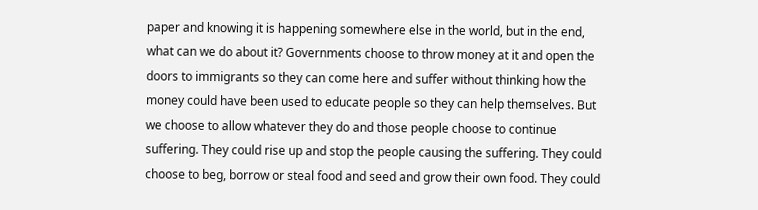paper and knowing it is happening somewhere else in the world, but in the end, what can we do about it? Governments choose to throw money at it and open the doors to immigrants so they can come here and suffer without thinking how the money could have been used to educate people so they can help themselves. But we choose to allow whatever they do and those people choose to continue suffering. They could rise up and stop the people causing the suffering. They could choose to beg, borrow or steal food and seed and grow their own food. They could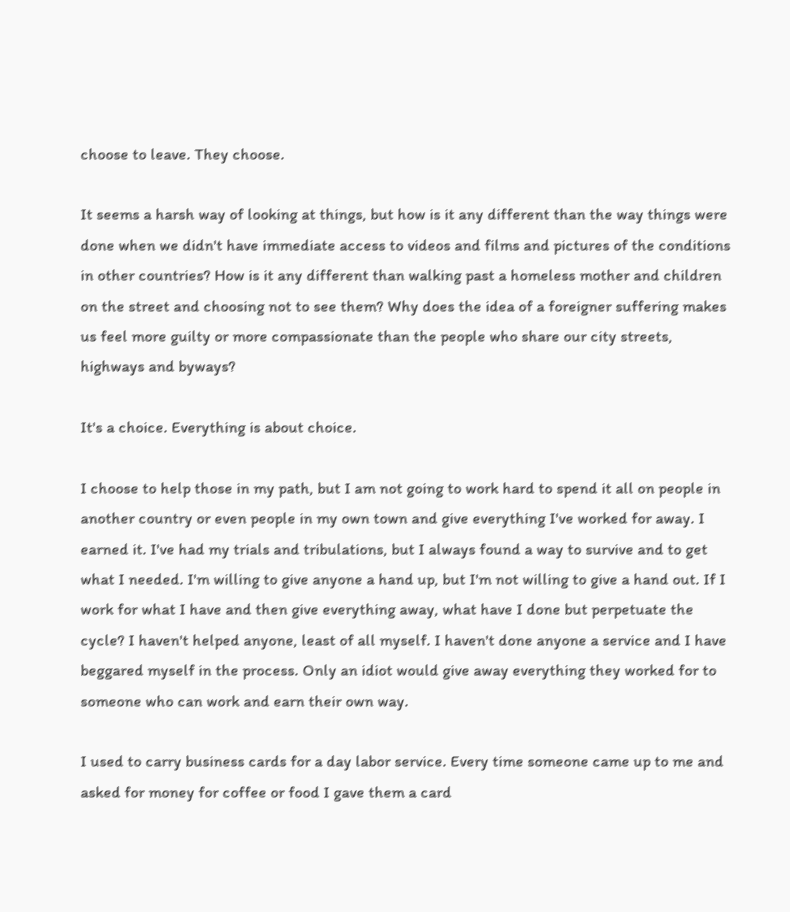choose to leave. They choose.

It seems a harsh way of looking at things, but how is it any different than the way things were done when we didn't have immediate access to videos and films and pictures of the conditions in other countries? How is it any different than walking past a homeless mother and children on the street and choosing not to see them? Why does the idea of a foreigner suffering makes us feel more guilty or more compassionate than the people who share our city streets, highways and byways?

It's a choice. Everything is about choice.

I choose to help those in my path, but I am not going to work hard to spend it all on people in another country or even people in my own town and give everything I've worked for away. I earned it. I've had my trials and tribulations, but I always found a way to survive and to get what I needed. I'm willing to give anyone a hand up, but I'm not willing to give a hand out. If I work for what I have and then give everything away, what have I done but perpetuate the cycle? I haven't helped anyone, least of all myself. I haven't done anyone a service and I have beggared myself in the process. Only an idiot would give away everything they worked for to someone who can work and earn their own way.

I used to carry business cards for a day labor service. Every time someone came up to me and asked for money for coffee or food I gave them a card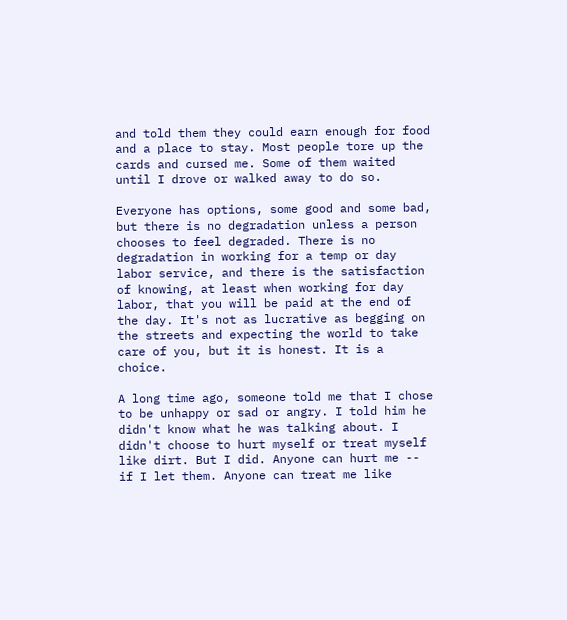and told them they could earn enough for food and a place to stay. Most people tore up the cards and cursed me. Some of them waited until I drove or walked away to do so.

Everyone has options, some good and some bad, but there is no degradation unless a person chooses to feel degraded. There is no degradation in working for a temp or day labor service, and there is the satisfaction of knowing, at least when working for day labor, that you will be paid at the end of the day. It's not as lucrative as begging on the streets and expecting the world to take care of you, but it is honest. It is a choice.

A long time ago, someone told me that I chose to be unhappy or sad or angry. I told him he didn't know what he was talking about. I didn't choose to hurt myself or treat myself like dirt. But I did. Anyone can hurt me -- if I let them. Anyone can treat me like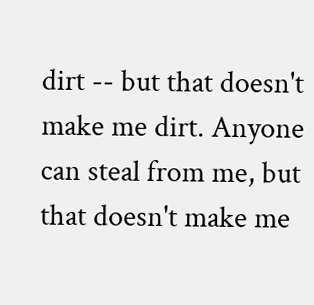dirt -- but that doesn't make me dirt. Anyone can steal from me, but that doesn't make me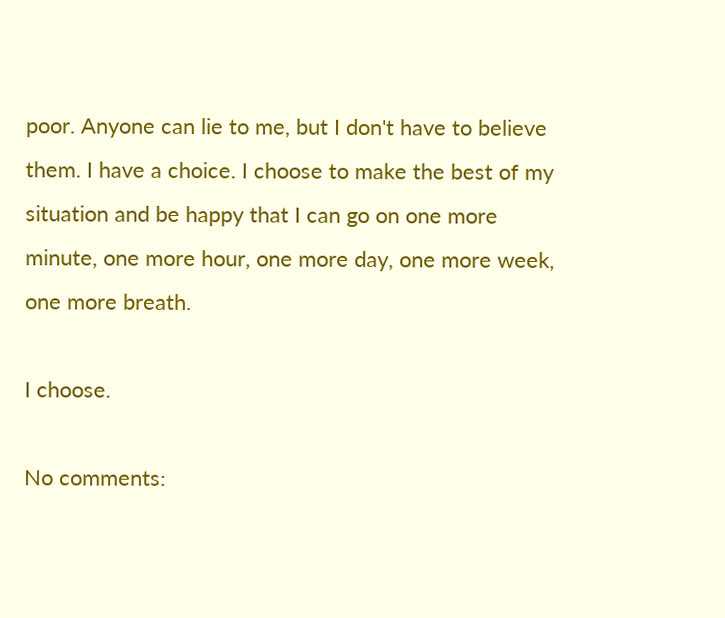poor. Anyone can lie to me, but I don't have to believe them. I have a choice. I choose to make the best of my situation and be happy that I can go on one more minute, one more hour, one more day, one more week, one more breath.

I choose.

No comments: